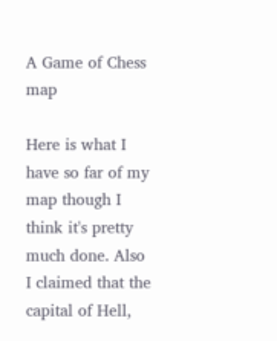A Game of Chess map

Here is what I have so far of my map though I think it's pretty much done. Also I claimed that the capital of Hell,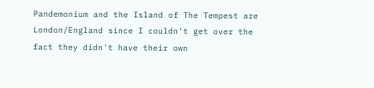Pandemonium and the Island of The Tempest are London/England since I couldn't get over the fact they didn't have their own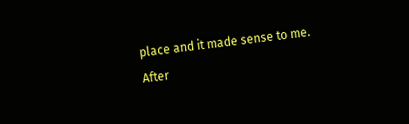place and it made sense to me. After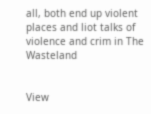all, both end up violent places and liot talks of violence and crim in The Wasteland


View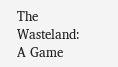The Wasteland: A Game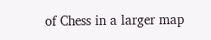of Chess in a larger map